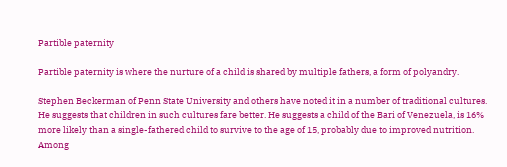Partible paternity

Partible paternity is where the nurture of a child is shared by multiple fathers, a form of polyandry.

Stephen Beckerman of Penn State University and others have noted it in a number of traditional cultures. He suggests that children in such cultures fare better. He suggests a child of the Bari of Venezuela, is 16% more likely than a single-fathered child to survive to the age of 15, probably due to improved nutrition. Among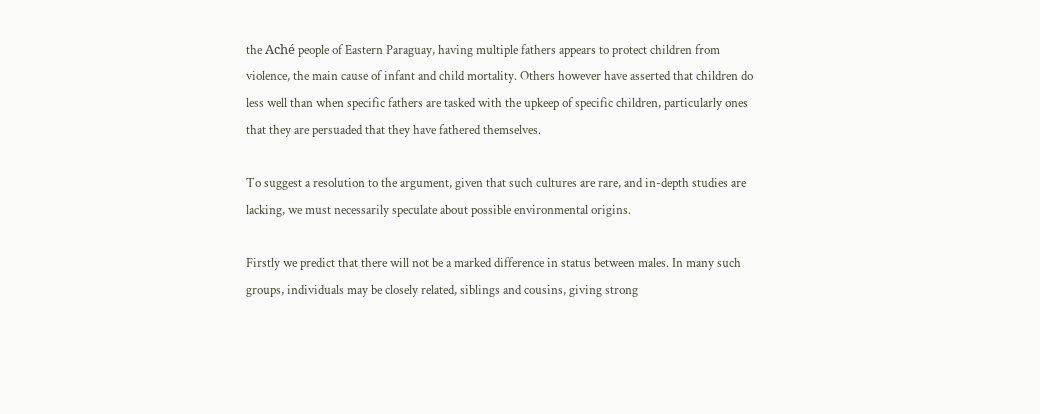the Aché people of Eastern Paraguay, having multiple fathers appears to protect children from violence, the main cause of infant and child mortality. Others however have asserted that children do less well than when specific fathers are tasked with the upkeep of specific children, particularly ones that they are persuaded that they have fathered themselves.

To suggest a resolution to the argument, given that such cultures are rare, and in-depth studies are lacking, we must necessarily speculate about possible environmental origins.

Firstly we predict that there will not be a marked difference in status between males. In many such groups, individuals may be closely related, siblings and cousins, giving strong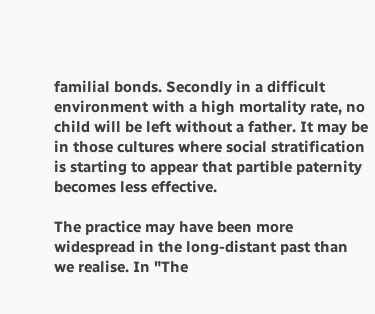familial bonds. Secondly in a difficult environment with a high mortality rate, no child will be left without a father. It may be in those cultures where social stratification is starting to appear that partible paternity becomes less effective.

The practice may have been more widespread in the long-distant past than we realise. In "The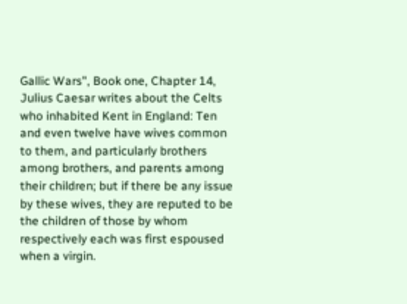Gallic Wars", Book one, Chapter 14, Julius Caesar writes about the Celts who inhabited Kent in England: Ten and even twelve have wives common to them, and particularly brothers among brothers, and parents among their children; but if there be any issue by these wives, they are reputed to be the children of those by whom respectively each was first espoused when a virgin.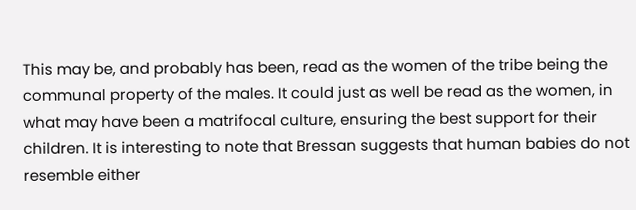This may be, and probably has been, read as the women of the tribe being the communal property of the males. It could just as well be read as the women, in what may have been a matrifocal culture, ensuring the best support for their children. It is interesting to note that Bressan suggests that human babies do not resemble either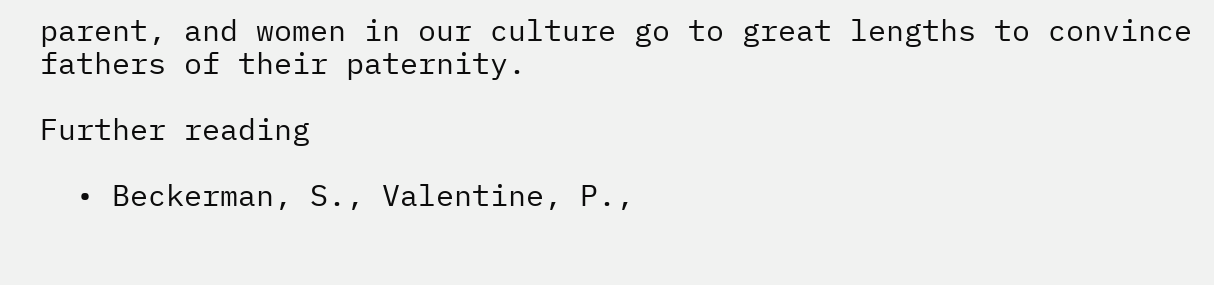parent, and women in our culture go to great lengths to convince fathers of their paternity.

Further reading

  • Beckerman, S., Valentine, P.,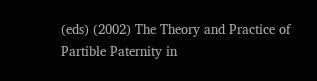(eds) (2002) The Theory and Practice of Partible Paternity in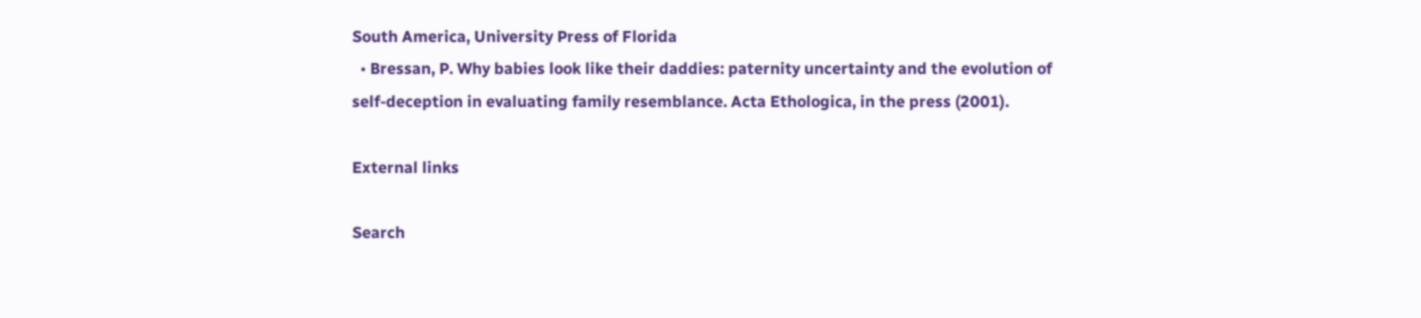South America, University Press of Florida
  • Bressan, P. Why babies look like their daddies: paternity uncertainty and the evolution of self-deception in evaluating family resemblance. Acta Ethologica, in the press (2001).

External links

Search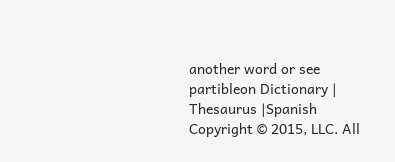another word or see partibleon Dictionary | Thesaurus |Spanish
Copyright © 2015, LLC. All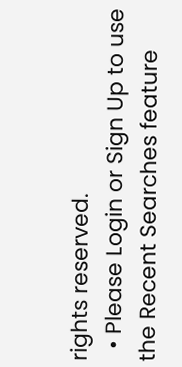rights reserved.
  • Please Login or Sign Up to use the Recent Searches feature